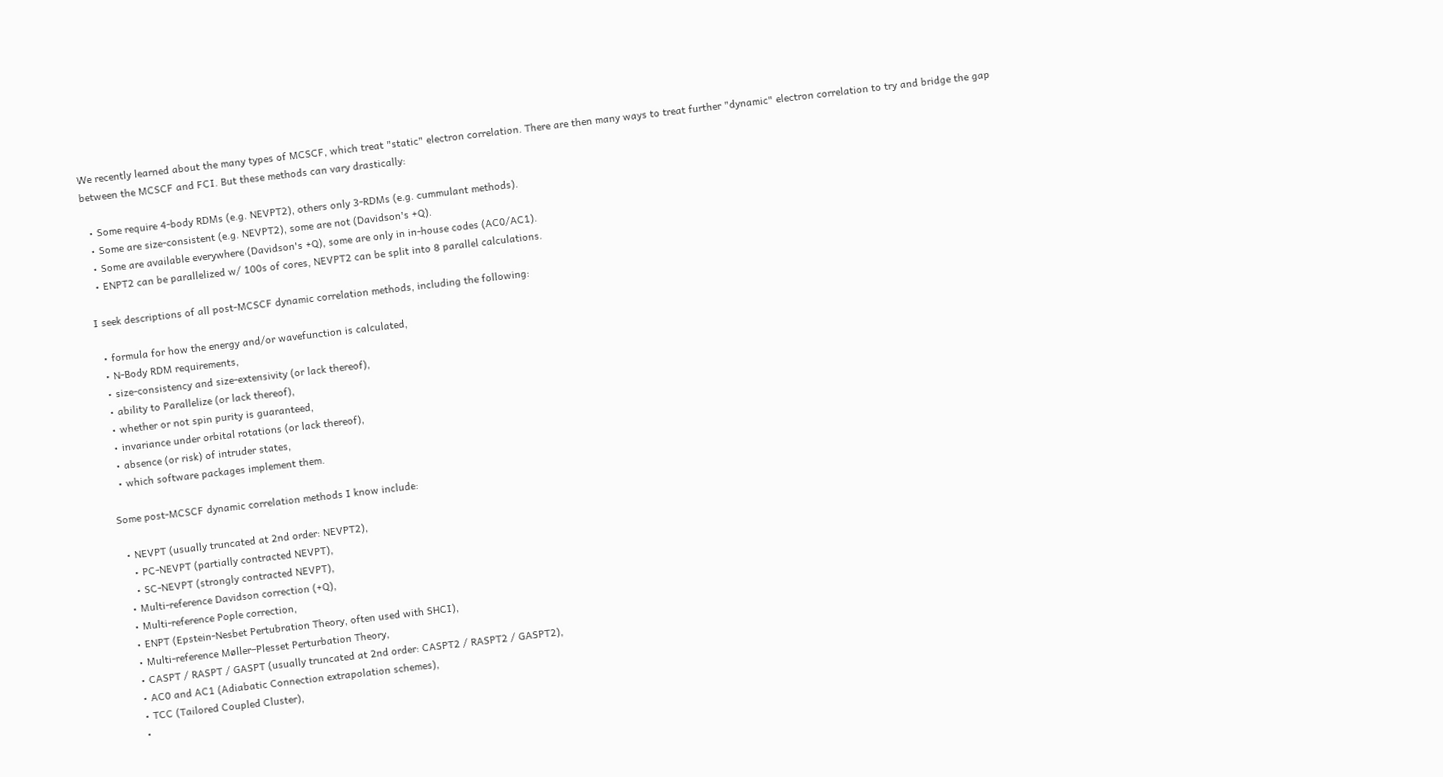We recently learned about the many types of MCSCF, which treat "static" electron correlation. There are then many ways to treat further "dynamic" electron correlation to try and bridge the gap between the MCSCF and FCI. But these methods can vary drastically:

  • Some require 4-body RDMs (e.g. NEVPT2), others only 3-RDMs (e.g. cummulant methods).
  • Some are size-consistent (e.g. NEVPT2), some are not (Davidson's +Q).
  • Some are available everywhere (Davidson's +Q), some are only in in-house codes (AC0/AC1).
  • ENPT2 can be parallelized w/ 100s of cores, NEVPT2 can be split into 8 parallel calculations.

I seek descriptions of all post-MCSCF dynamic correlation methods, including the following:

  • formula for how the energy and/or wavefunction is calculated,
  • N-Body RDM requirements,
  • size-consistency and size-extensivity (or lack thereof),
  • ability to Parallelize (or lack thereof),
  • whether or not spin purity is guaranteed,
  • invariance under orbital rotations (or lack thereof),
  • absence (or risk) of intruder states,
  • which software packages implement them.

Some post-MCSCF dynamic correlation methods I know include:

  • NEVPT (usually truncated at 2nd order: NEVPT2),
    • PC-NEVPT (partially contracted NEVPT),
    • SC-NEVPT (strongly contracted NEVPT),
  • Multi-reference Davidson correction (+Q),
  • Multi-reference Pople correction,
  • ENPT (Epstein-Nesbet Pertubration Theory, often used with SHCI),
  • Multi-reference Møller–Plesset Perturbation Theory,
  • CASPT / RASPT / GASPT (usually truncated at 2nd order: CASPT2 / RASPT2 / GASPT2),
  • AC0 and AC1 (Adiabatic Connection extrapolation schemes),
  • TCC (Tailored Coupled Cluster),
  •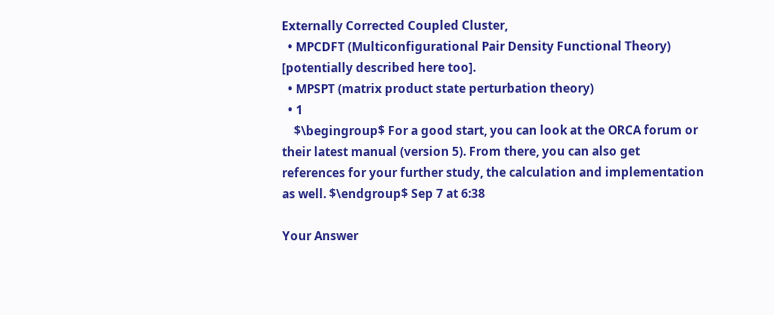Externally Corrected Coupled Cluster,
  • MPCDFT (Multiconfigurational Pair Density Functional Theory) [potentially described here too].
  • MPSPT (matrix product state perturbation theory)
  • 1
    $\begingroup$ For a good start, you can look at the ORCA forum or their latest manual (version 5). From there, you can also get references for your further study, the calculation and implementation as well. $\endgroup$ Sep 7 at 6:38

Your Answer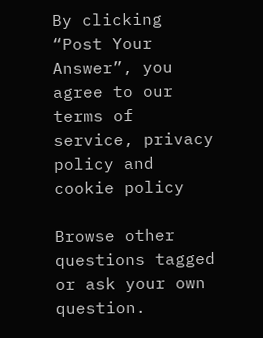By clicking “Post Your Answer”, you agree to our terms of service, privacy policy and cookie policy

Browse other questions tagged or ask your own question.